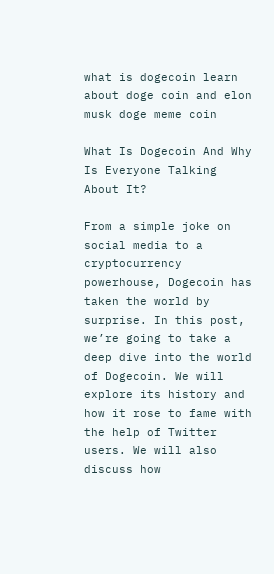what is dogecoin learn about doge coin and elon musk doge meme coin

What Is Dogecoin And Why Is Everyone Talking About It?

From a simple joke on social media to a cryptocurrency powerhouse, Dogecoin has taken the world by surprise. In this post, we’re going to take a deep dive into the world of Dogecoin. We will explore its history and how it rose to fame with the help of Twitter users. We will also discuss how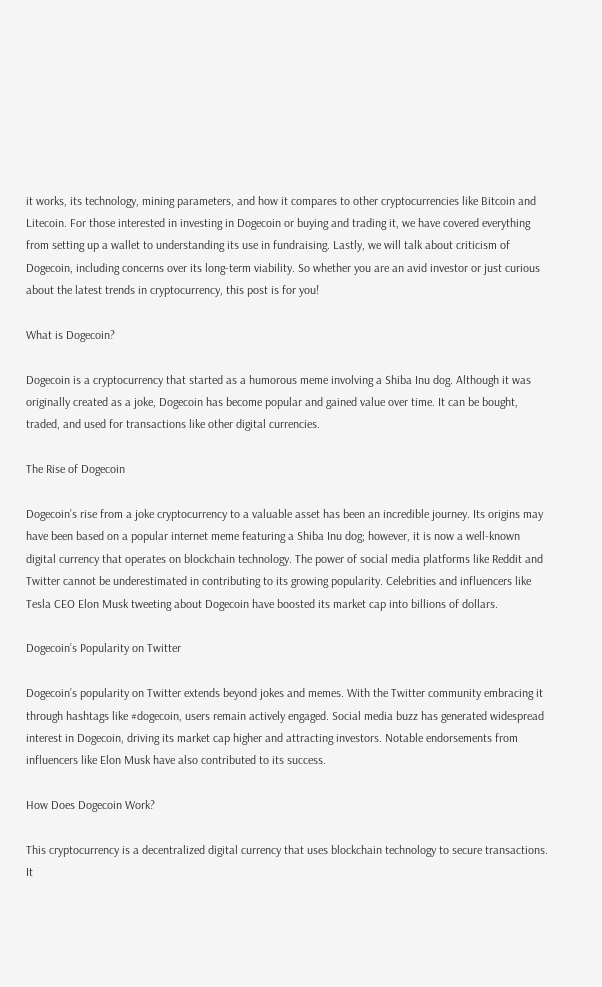it works, its technology, mining parameters, and how it compares to other cryptocurrencies like Bitcoin and Litecoin. For those interested in investing in Dogecoin or buying and trading it, we have covered everything from setting up a wallet to understanding its use in fundraising. Lastly, we will talk about criticism of Dogecoin, including concerns over its long-term viability. So whether you are an avid investor or just curious about the latest trends in cryptocurrency, this post is for you!

What is Dogecoin?

Dogecoin is a cryptocurrency that started as a humorous meme involving a Shiba Inu dog. Although it was originally created as a joke, Dogecoin has become popular and gained value over time. It can be bought, traded, and used for transactions like other digital currencies.

The Rise of Dogecoin

Dogecoin’s rise from a joke cryptocurrency to a valuable asset has been an incredible journey. Its origins may have been based on a popular internet meme featuring a Shiba Inu dog; however, it is now a well-known digital currency that operates on blockchain technology. The power of social media platforms like Reddit and Twitter cannot be underestimated in contributing to its growing popularity. Celebrities and influencers like Tesla CEO Elon Musk tweeting about Dogecoin have boosted its market cap into billions of dollars.

Dogecoin’s Popularity on Twitter

Dogecoin’s popularity on Twitter extends beyond jokes and memes. With the Twitter community embracing it through hashtags like #dogecoin, users remain actively engaged. Social media buzz has generated widespread interest in Dogecoin, driving its market cap higher and attracting investors. Notable endorsements from influencers like Elon Musk have also contributed to its success.

How Does Dogecoin Work?

This cryptocurrency is a decentralized digital currency that uses blockchain technology to secure transactions. It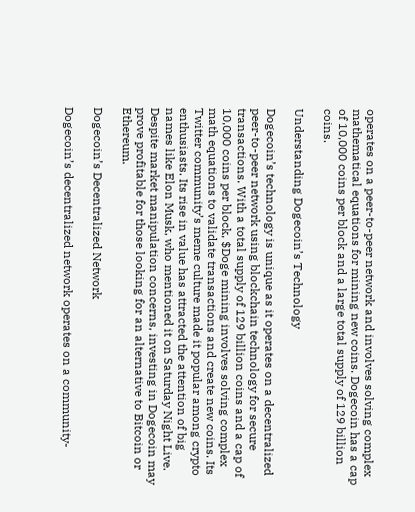operates on a peer-to-peer network and involves solving complex mathematical equations for mining new coins. Dogecoin has a cap of 10,000 coins per block and a large total supply of 129 billion coins.

Understanding Dogecoin’s Technology

Dogecoin’s technology is unique as it operates on a decentralized peer-to-peer network using blockchain technology for secure transactions. With a total supply of 129 billion coins and a cap of 10,000 coins per block, $Doge mining involves solving complex math equations to validate transactions and create new coins. Its Twitter community’s meme culture made it popular among crypto enthusiasts. Its rise in value has attracted the attention of big names like Elon Musk, who mentioned it on Saturday Night Live. Despite market manipulation concerns, investing in Dogecoin may prove profitable for those looking for an alternative to Bitcoin or Ethereum.

Dogecoin’s Decentralized Network

Dogecoin’s decentralized network operates on a community-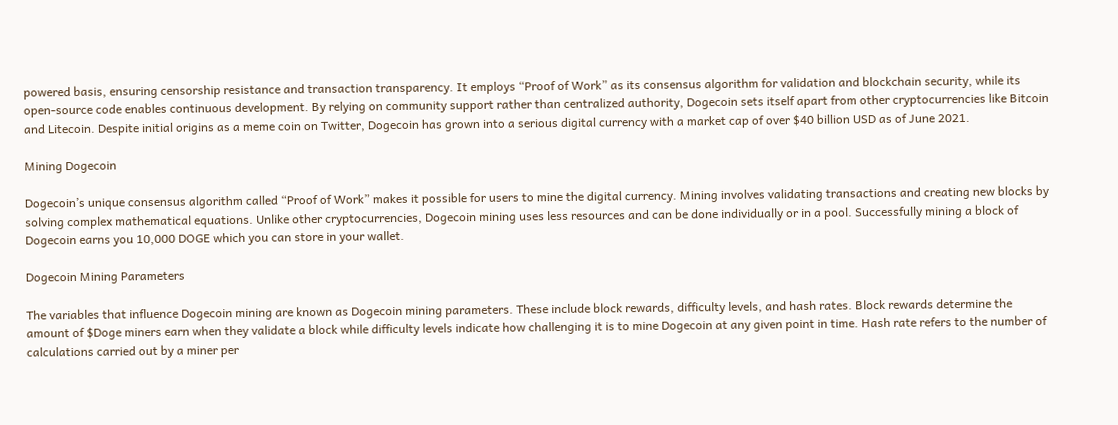powered basis, ensuring censorship resistance and transaction transparency. It employs “Proof of Work” as its consensus algorithm for validation and blockchain security, while its open-source code enables continuous development. By relying on community support rather than centralized authority, Dogecoin sets itself apart from other cryptocurrencies like Bitcoin and Litecoin. Despite initial origins as a meme coin on Twitter, Dogecoin has grown into a serious digital currency with a market cap of over $40 billion USD as of June 2021.

Mining Dogecoin

Dogecoin’s unique consensus algorithm called “Proof of Work” makes it possible for users to mine the digital currency. Mining involves validating transactions and creating new blocks by solving complex mathematical equations. Unlike other cryptocurrencies, Dogecoin mining uses less resources and can be done individually or in a pool. Successfully mining a block of Dogecoin earns you 10,000 DOGE which you can store in your wallet.

Dogecoin Mining Parameters

The variables that influence Dogecoin mining are known as Dogecoin mining parameters. These include block rewards, difficulty levels, and hash rates. Block rewards determine the amount of $Doge miners earn when they validate a block while difficulty levels indicate how challenging it is to mine Dogecoin at any given point in time. Hash rate refers to the number of calculations carried out by a miner per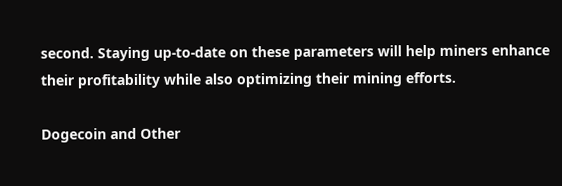second. Staying up-to-date on these parameters will help miners enhance their profitability while also optimizing their mining efforts.

Dogecoin and Other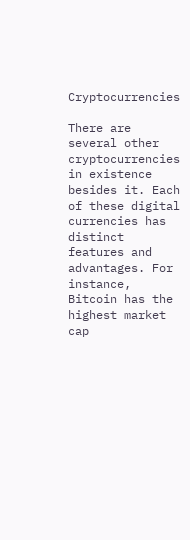Cryptocurrencies

There are several other cryptocurrencies in existence besides it. Each of these digital currencies has distinct features and advantages. For instance, Bitcoin has the highest market cap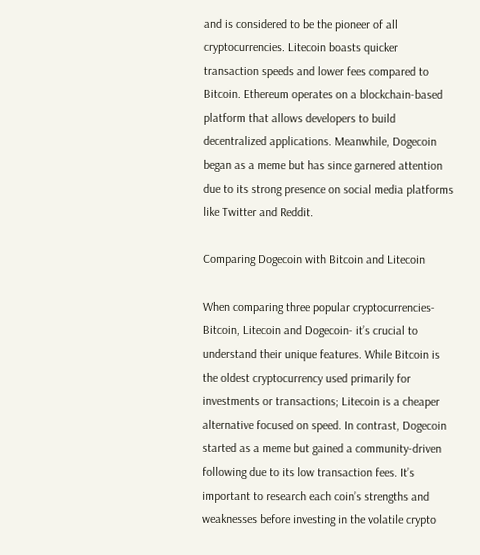and is considered to be the pioneer of all cryptocurrencies. Litecoin boasts quicker transaction speeds and lower fees compared to Bitcoin. Ethereum operates on a blockchain-based platform that allows developers to build decentralized applications. Meanwhile, Dogecoin began as a meme but has since garnered attention due to its strong presence on social media platforms like Twitter and Reddit.

Comparing Dogecoin with Bitcoin and Litecoin

When comparing three popular cryptocurrencies- Bitcoin, Litecoin and Dogecoin- it’s crucial to understand their unique features. While Bitcoin is the oldest cryptocurrency used primarily for investments or transactions; Litecoin is a cheaper alternative focused on speed. In contrast, Dogecoin started as a meme but gained a community-driven following due to its low transaction fees. It’s important to research each coin’s strengths and weaknesses before investing in the volatile crypto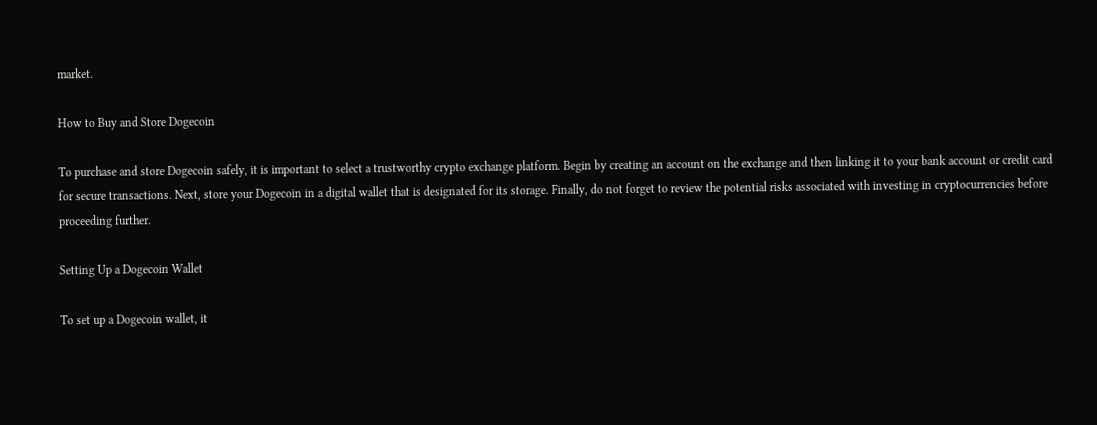market.

How to Buy and Store Dogecoin

To purchase and store Dogecoin safely, it is important to select a trustworthy crypto exchange platform. Begin by creating an account on the exchange and then linking it to your bank account or credit card for secure transactions. Next, store your Dogecoin in a digital wallet that is designated for its storage. Finally, do not forget to review the potential risks associated with investing in cryptocurrencies before proceeding further.

Setting Up a Dogecoin Wallet

To set up a Dogecoin wallet, it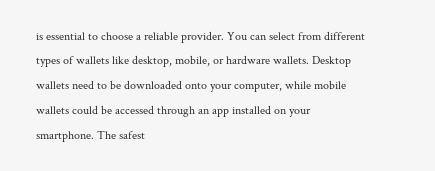is essential to choose a reliable provider. You can select from different types of wallets like desktop, mobile, or hardware wallets. Desktop wallets need to be downloaded onto your computer, while mobile wallets could be accessed through an app installed on your smartphone. The safest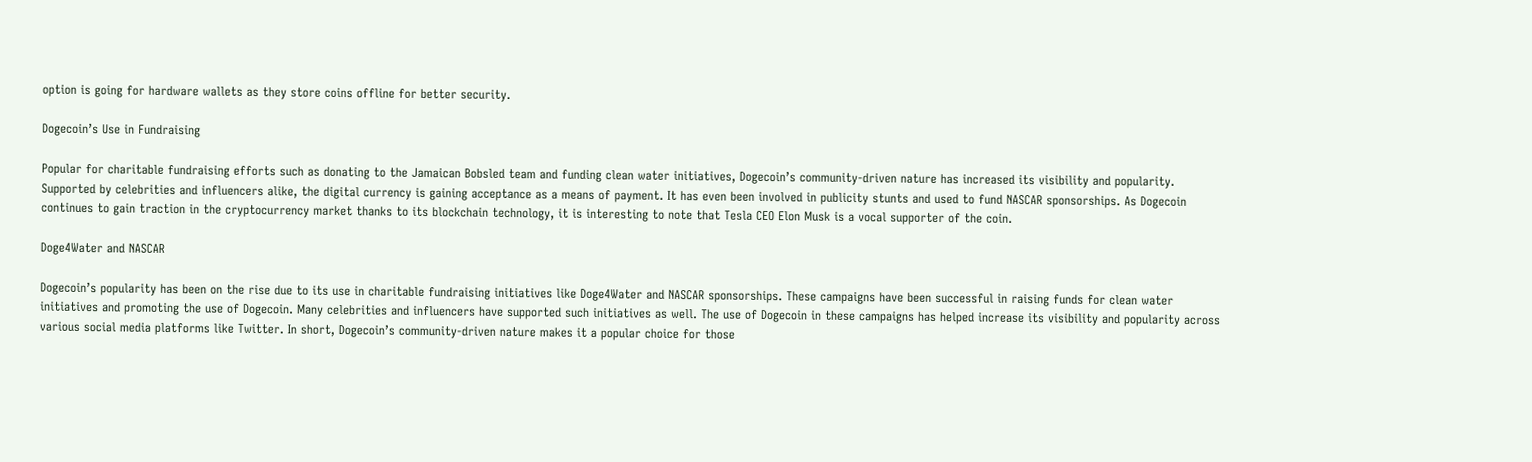option is going for hardware wallets as they store coins offline for better security.

Dogecoin’s Use in Fundraising

Popular for charitable fundraising efforts such as donating to the Jamaican Bobsled team and funding clean water initiatives, Dogecoin’s community-driven nature has increased its visibility and popularity. Supported by celebrities and influencers alike, the digital currency is gaining acceptance as a means of payment. It has even been involved in publicity stunts and used to fund NASCAR sponsorships. As Dogecoin continues to gain traction in the cryptocurrency market thanks to its blockchain technology, it is interesting to note that Tesla CEO Elon Musk is a vocal supporter of the coin.

Doge4Water and NASCAR

Dogecoin’s popularity has been on the rise due to its use in charitable fundraising initiatives like Doge4Water and NASCAR sponsorships. These campaigns have been successful in raising funds for clean water initiatives and promoting the use of Dogecoin. Many celebrities and influencers have supported such initiatives as well. The use of Dogecoin in these campaigns has helped increase its visibility and popularity across various social media platforms like Twitter. In short, Dogecoin’s community-driven nature makes it a popular choice for those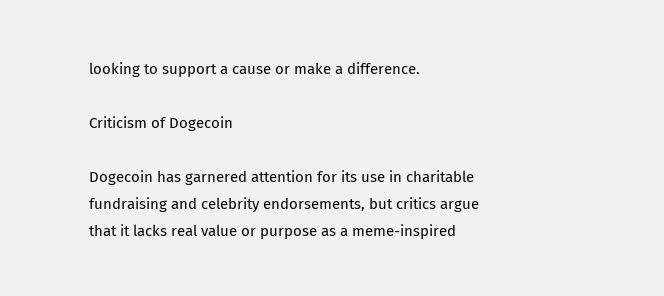looking to support a cause or make a difference.

Criticism of Dogecoin

Dogecoin has garnered attention for its use in charitable fundraising and celebrity endorsements, but critics argue that it lacks real value or purpose as a meme-inspired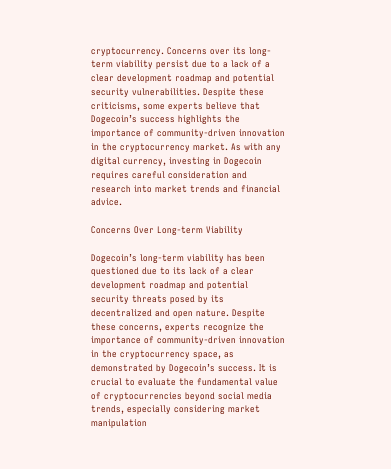cryptocurrency. Concerns over its long-term viability persist due to a lack of a clear development roadmap and potential security vulnerabilities. Despite these criticisms, some experts believe that Dogecoin’s success highlights the importance of community-driven innovation in the cryptocurrency market. As with any digital currency, investing in Dogecoin requires careful consideration and research into market trends and financial advice.

Concerns Over Long-term Viability

Dogecoin’s long-term viability has been questioned due to its lack of a clear development roadmap and potential security threats posed by its decentralized and open nature. Despite these concerns, experts recognize the importance of community-driven innovation in the cryptocurrency space, as demonstrated by Dogecoin’s success. It is crucial to evaluate the fundamental value of cryptocurrencies beyond social media trends, especially considering market manipulation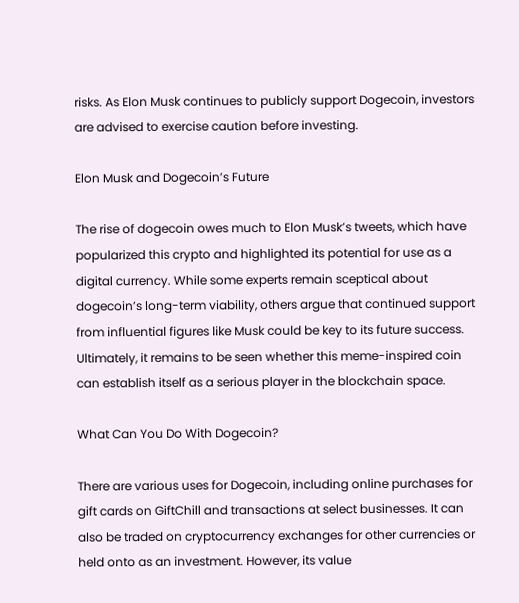risks. As Elon Musk continues to publicly support Dogecoin, investors are advised to exercise caution before investing.

Elon Musk and Dogecoin’s Future

The rise of dogecoin owes much to Elon Musk’s tweets, which have popularized this crypto and highlighted its potential for use as a digital currency. While some experts remain sceptical about dogecoin’s long-term viability, others argue that continued support from influential figures like Musk could be key to its future success. Ultimately, it remains to be seen whether this meme-inspired coin can establish itself as a serious player in the blockchain space.

What Can You Do With Dogecoin?

There are various uses for Dogecoin, including online purchases for gift cards on GiftChill and transactions at select businesses. It can also be traded on cryptocurrency exchanges for other currencies or held onto as an investment. However, its value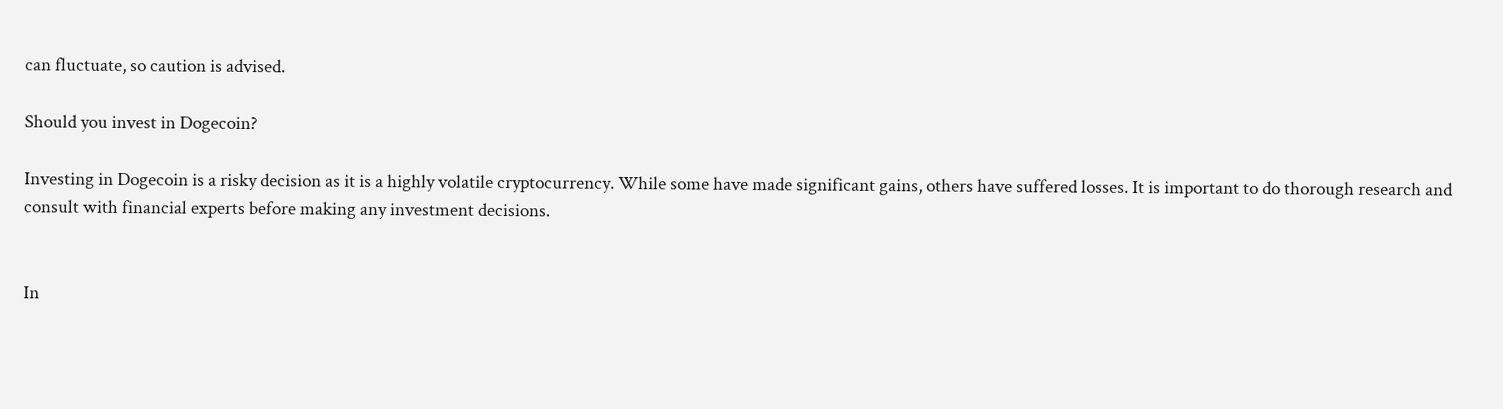can fluctuate, so caution is advised.

Should you invest in Dogecoin?

Investing in Dogecoin is a risky decision as it is a highly volatile cryptocurrency. While some have made significant gains, others have suffered losses. It is important to do thorough research and consult with financial experts before making any investment decisions.


In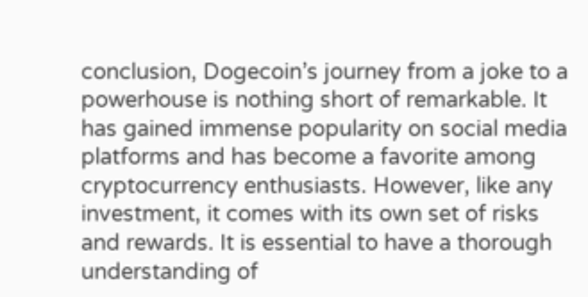conclusion, Dogecoin’s journey from a joke to a powerhouse is nothing short of remarkable. It has gained immense popularity on social media platforms and has become a favorite among cryptocurrency enthusiasts. However, like any investment, it comes with its own set of risks and rewards. It is essential to have a thorough understanding of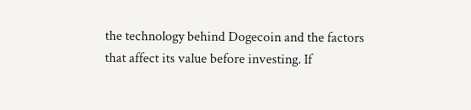the technology behind Dogecoin and the factors that affect its value before investing. If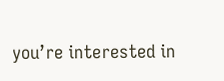you’re interested in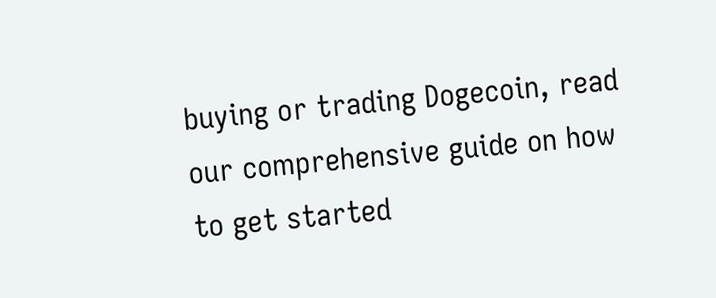buying or trading Dogecoin, read our comprehensive guide on how to get started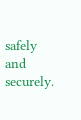safely and securely.